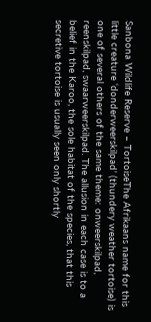Sanbona Wildlife Reserve – TortoiseThe Afrikaans name for this little creature ‘donderweerskilpad’ (thundery weather tortoise) is one of several others of the same theme: onweerskilpad, reenskilpad, swaarweerskilpad. The allusion in each case is to a belief in the Karoo, the sole habitat of the species, that this secretive tortoise is usually seen only shortly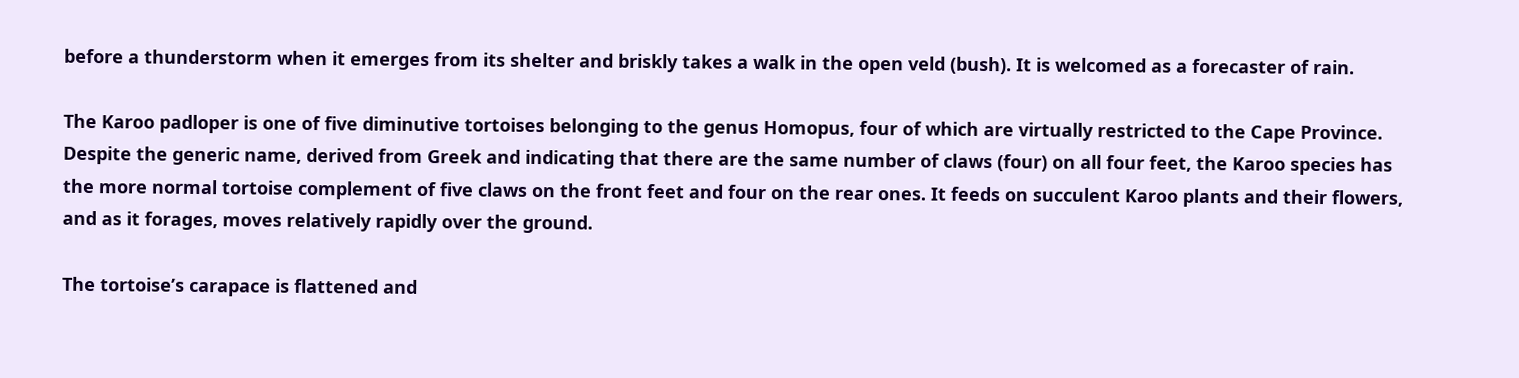before a thunderstorm when it emerges from its shelter and briskly takes a walk in the open veld (bush). It is welcomed as a forecaster of rain.

The Karoo padloper is one of five diminutive tortoises belonging to the genus Homopus, four of which are virtually restricted to the Cape Province. Despite the generic name, derived from Greek and indicating that there are the same number of claws (four) on all four feet, the Karoo species has the more normal tortoise complement of five claws on the front feet and four on the rear ones. It feeds on succulent Karoo plants and their flowers, and as it forages, moves relatively rapidly over the ground.

The tortoise’s carapace is flattened and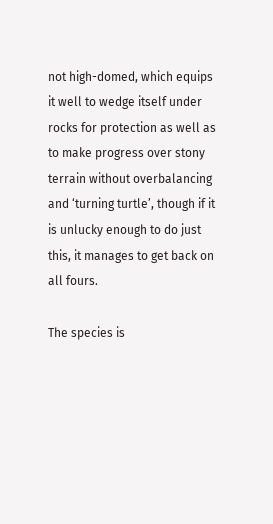not high-domed, which equips it well to wedge itself under rocks for protection as well as to make progress over stony terrain without overbalancing and ‘turning turtle’, though if it is unlucky enough to do just this, it manages to get back on all fours.

The species is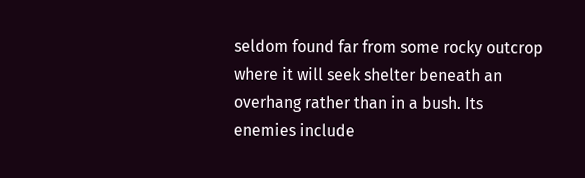seldom found far from some rocky outcrop where it will seek shelter beneath an overhang rather than in a bush. Its enemies include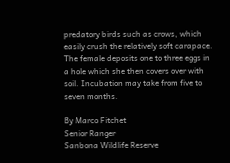predatory birds such as crows, which easily crush the relatively soft carapace. The female deposits one to three eggs in a hole which she then covers over with soil. Incubation may take from five to seven months.

By Marco Fitchet
Senior Ranger
Sanbona Wildlife Reserve